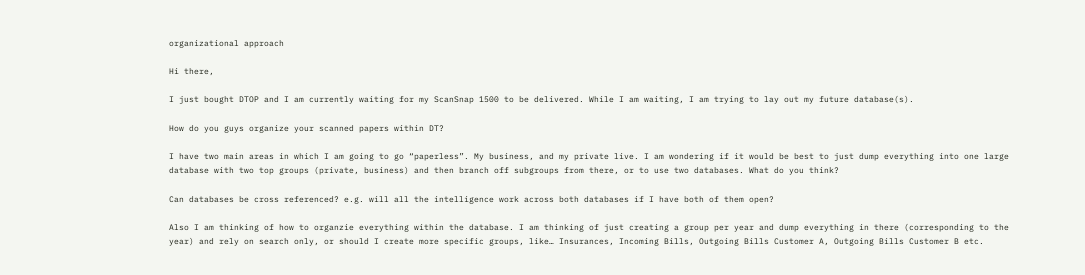organizational approach

Hi there,

I just bought DTOP and I am currently waiting for my ScanSnap 1500 to be delivered. While I am waiting, I am trying to lay out my future database(s).

How do you guys organize your scanned papers within DT?

I have two main areas in which I am going to go “paperless”. My business, and my private live. I am wondering if it would be best to just dump everything into one large database with two top groups (private, business) and then branch off subgroups from there, or to use two databases. What do you think?

Can databases be cross referenced? e.g. will all the intelligence work across both databases if I have both of them open?

Also I am thinking of how to organzie everything within the database. I am thinking of just creating a group per year and dump everything in there (corresponding to the year) and rely on search only, or should I create more specific groups, like… Insurances, Incoming Bills, Outgoing Bills Customer A, Outgoing Bills Customer B etc.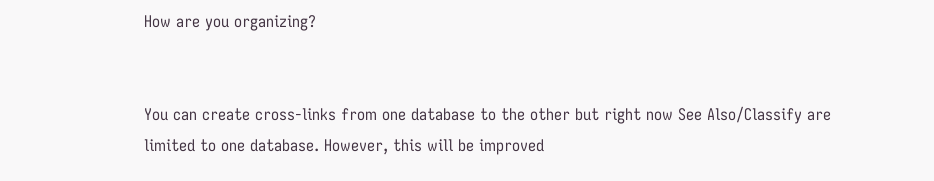How are you organizing?


You can create cross-links from one database to the other but right now See Also/Classify are limited to one database. However, this will be improved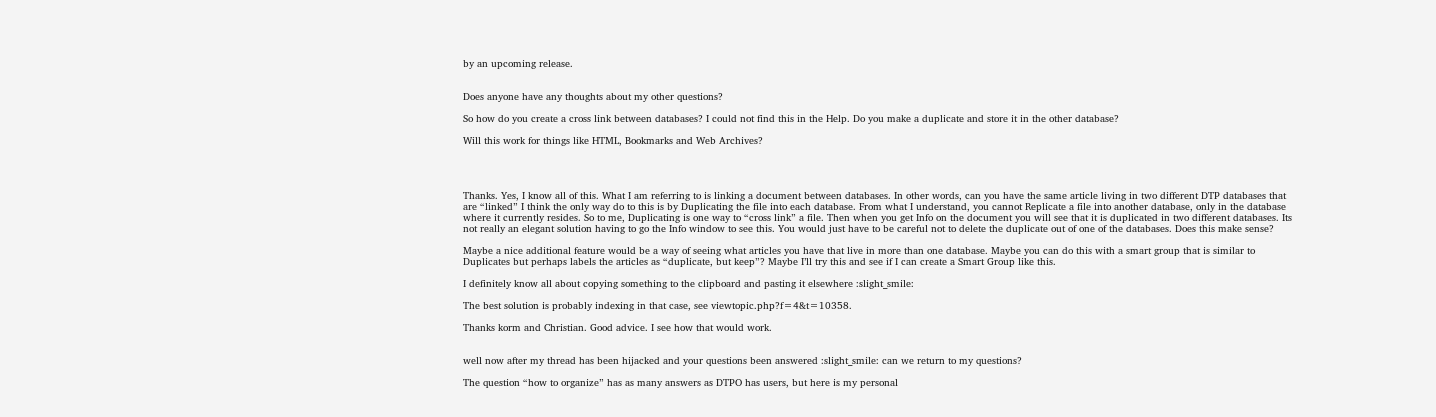by an upcoming release.


Does anyone have any thoughts about my other questions?

So how do you create a cross link between databases? I could not find this in the Help. Do you make a duplicate and store it in the other database?

Will this work for things like HTML, Bookmarks and Web Archives?




Thanks. Yes, I know all of this. What I am referring to is linking a document between databases. In other words, can you have the same article living in two different DTP databases that are “linked” I think the only way do to this is by Duplicating the file into each database. From what I understand, you cannot Replicate a file into another database, only in the database where it currently resides. So to me, Duplicating is one way to “cross link” a file. Then when you get Info on the document you will see that it is duplicated in two different databases. Its not really an elegant solution having to go the Info window to see this. You would just have to be careful not to delete the duplicate out of one of the databases. Does this make sense?

Maybe a nice additional feature would be a way of seeing what articles you have that live in more than one database. Maybe you can do this with a smart group that is similar to Duplicates but perhaps labels the articles as “duplicate, but keep”? Maybe I’ll try this and see if I can create a Smart Group like this.

I definitely know all about copying something to the clipboard and pasting it elsewhere :slight_smile:

The best solution is probably indexing in that case, see viewtopic.php?f=4&t=10358.

Thanks korm and Christian. Good advice. I see how that would work.


well now after my thread has been hijacked and your questions been answered :slight_smile: can we return to my questions?

The question “how to organize” has as many answers as DTPO has users, but here is my personal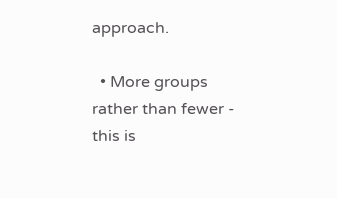approach.

  • More groups rather than fewer - this is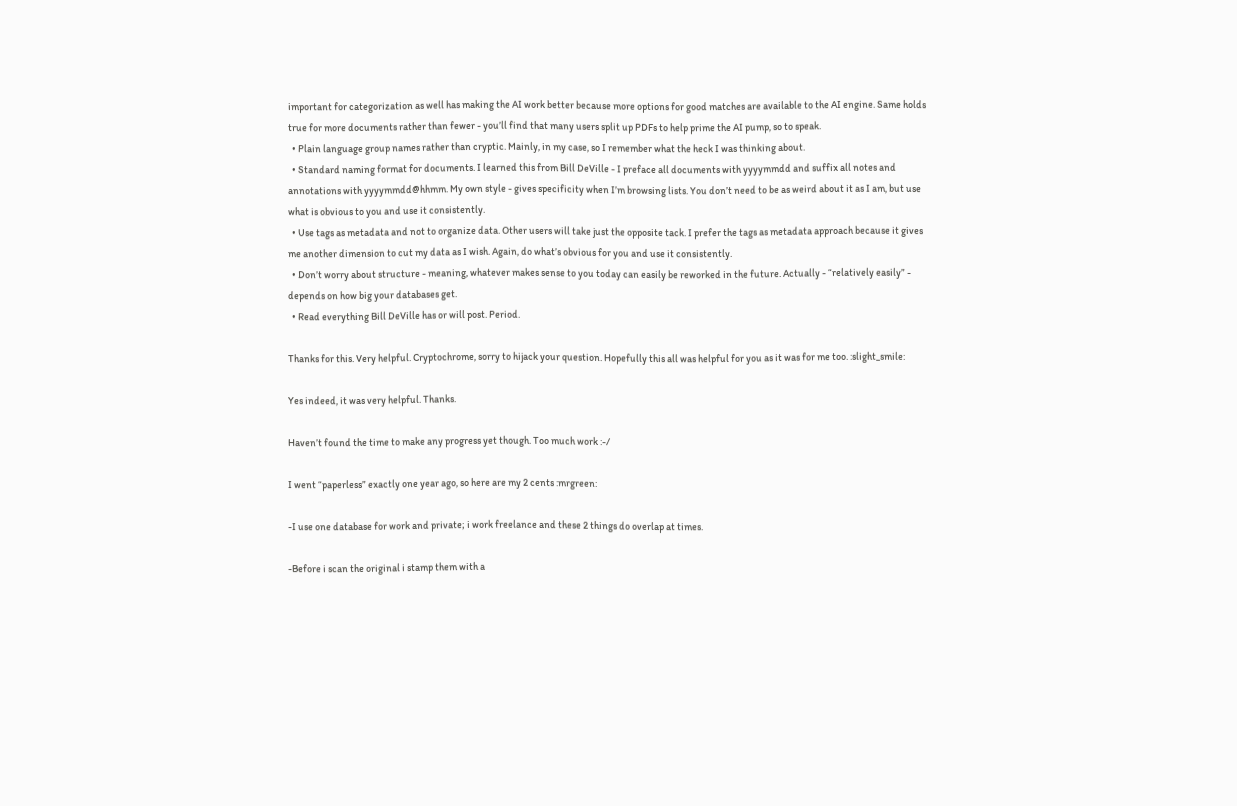important for categorization as well has making the AI work better because more options for good matches are available to the AI engine. Same holds true for more documents rather than fewer - you’ll find that many users split up PDFs to help prime the AI pump, so to speak.
  • Plain language group names rather than cryptic. Mainly, in my case, so I remember what the heck I was thinking about.
  • Standard naming format for documents. I learned this from Bill DeVille - I preface all documents with yyyymmdd and suffix all notes and annotations with yyyymmdd@hhmm. My own style - gives specificity when I’m browsing lists. You don’t need to be as weird about it as I am, but use what is obvious to you and use it consistently.
  • Use tags as metadata and not to organize data. Other users will take just the opposite tack. I prefer the tags as metadata approach because it gives me another dimension to cut my data as I wish. Again, do what’s obvious for you and use it consistently.
  • Don’t worry about structure - meaning, whatever makes sense to you today can easily be reworked in the future. Actually - “relatively easily” - depends on how big your databases get.
  • Read everything Bill DeVille has or will post. Period.

Thanks for this. Very helpful. Cryptochrome, sorry to hijack your question. Hopefully this all was helpful for you as it was for me too. :slight_smile:

Yes indeed, it was very helpful. Thanks.

Haven’t found the time to make any progress yet though. Too much work :-/

I went “paperless” exactly one year ago, so here are my 2 cents :mrgreen:

-I use one database for work and private; i work freelance and these 2 things do overlap at times.

-Before i scan the original i stamp them with a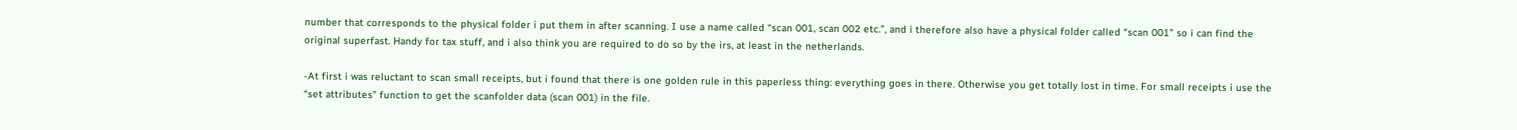number that corresponds to the physical folder i put them in after scanning. I use a name called “scan 001, scan 002 etc.”, and i therefore also have a physical folder called “scan 001” so i can find the original superfast. Handy for tax stuff, and i also think you are required to do so by the irs, at least in the netherlands.

-At first i was reluctant to scan small receipts, but i found that there is one golden rule in this paperless thing: everything goes in there. Otherwise you get totally lost in time. For small receipts i use the “set attributes” function to get the scanfolder data (scan 001) in the file.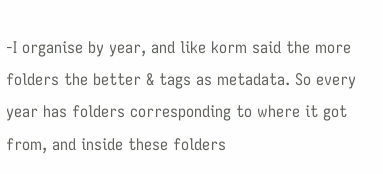-I organise by year, and like korm said the more folders the better & tags as metadata. So every year has folders corresponding to where it got from, and inside these folders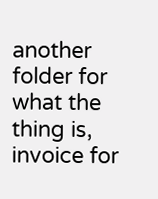another folder for what the thing is, invoice for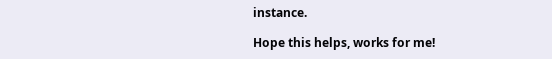instance.

Hope this helps, works for me!